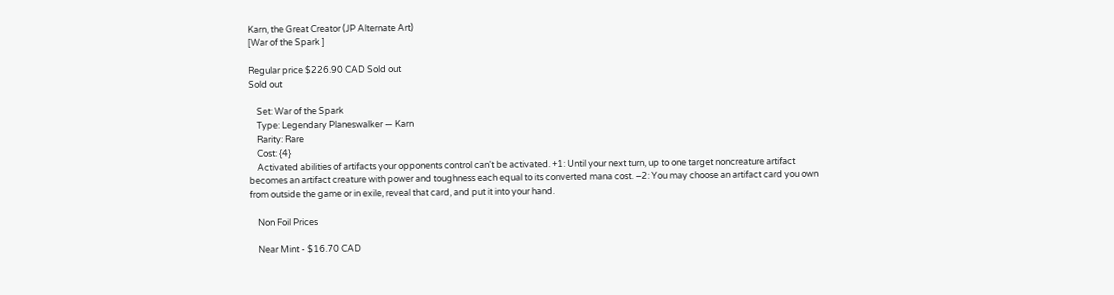Karn, the Great Creator (JP Alternate Art)
[War of the Spark ]

Regular price $226.90 CAD Sold out
Sold out

    Set: War of the Spark
    Type: Legendary Planeswalker — Karn
    Rarity: Rare
    Cost: {4}
    Activated abilities of artifacts your opponents control can't be activated. +1: Until your next turn, up to one target noncreature artifact becomes an artifact creature with power and toughness each equal to its converted mana cost. −2: You may choose an artifact card you own from outside the game or in exile, reveal that card, and put it into your hand.

    Non Foil Prices

    Near Mint - $16.70 CAD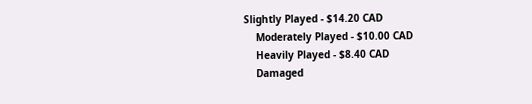Slightly Played - $14.20 CAD
    Moderately Played - $10.00 CAD
    Heavily Played - $8.40 CAD
    Damaged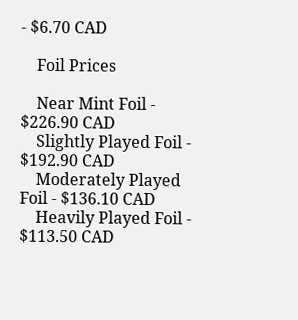- $6.70 CAD

    Foil Prices

    Near Mint Foil - $226.90 CAD
    Slightly Played Foil - $192.90 CAD
    Moderately Played Foil - $136.10 CAD
    Heavily Played Foil - $113.50 CAD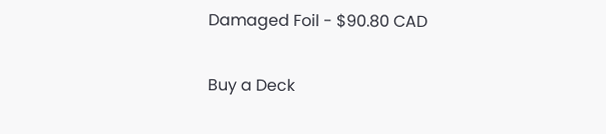Damaged Foil - $90.80 CAD

Buy a Deck